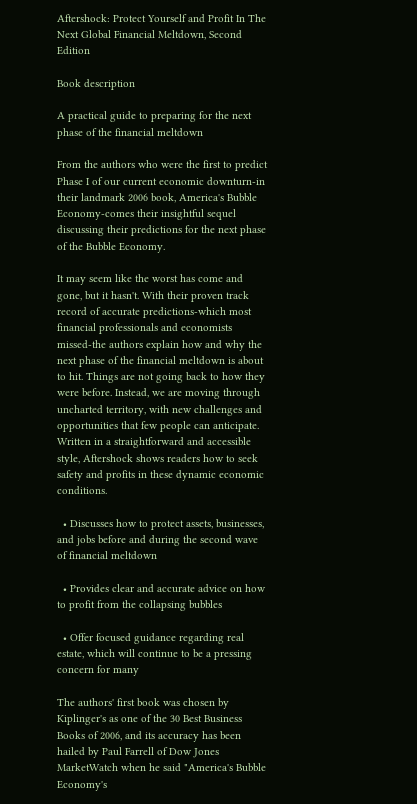Aftershock: Protect Yourself and Profit In The Next Global Financial Meltdown, Second Edition

Book description

A practical guide to preparing for the next phase of the financial meltdown

From the authors who were the first to predict Phase I of our current economic downturn-in their landmark 2006 book, America's Bubble Economy-comes their insightful sequel discussing their predictions for the next phase of the Bubble Economy.

It may seem like the worst has come and gone, but it hasn't. With their proven track record of accurate predictions-which most financial professionals and economists missed-the authors explain how and why the next phase of the financial meltdown is about to hit. Things are not going back to how they were before. Instead, we are moving through uncharted territory, with new challenges and opportunities that few people can anticipate. Written in a straightforward and accessible style, Aftershock shows readers how to seek safety and profits in these dynamic economic conditions.

  • Discusses how to protect assets, businesses, and jobs before and during the second wave of financial meltdown

  • Provides clear and accurate advice on how to profit from the collapsing bubbles

  • Offer focused guidance regarding real estate, which will continue to be a pressing concern for many

The authors' first book was chosen by Kiplinger's as one of the 30 Best Business Books of 2006, and its accuracy has been hailed by Paul Farrell of Dow Jones MarketWatch when he said "America's Bubble Economy's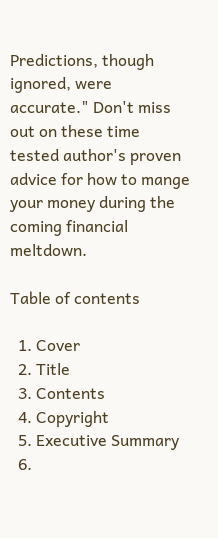Predictions, though ignored, were accurate." Don't miss out on these time tested author's proven advice for how to mange your money during the coming financial meltdown.

Table of contents

  1. Cover
  2. Title
  3. Contents
  4. Copyright
  5. Executive Summary
  6.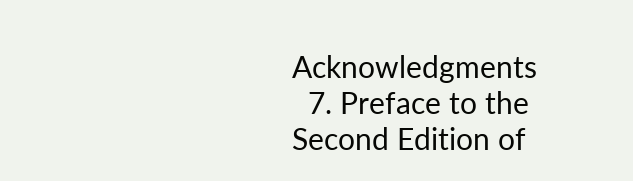Acknowledgments
  7. Preface to the Second Edition of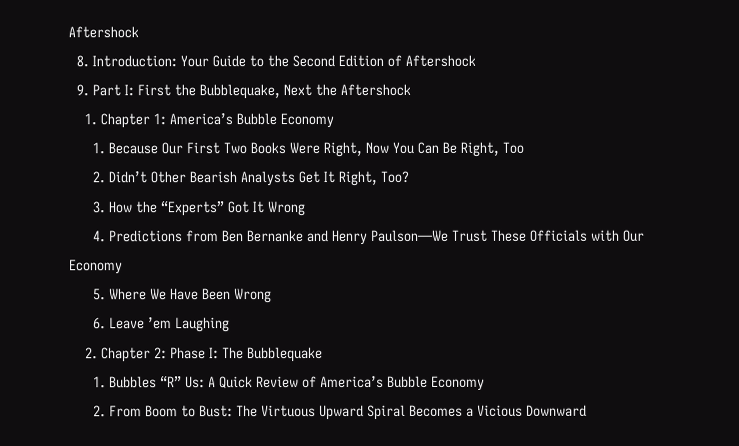Aftershock
  8. Introduction: Your Guide to the Second Edition of Aftershock
  9. Part I: First the Bubblequake, Next the Aftershock
    1. Chapter 1: America’s Bubble Economy
      1. Because Our First Two Books Were Right, Now You Can Be Right, Too
      2. Didn’t Other Bearish Analysts Get It Right, Too?
      3. How the “Experts” Got It Wrong
      4. Predictions from Ben Bernanke and Henry Paulson—We Trust These Officials with Our Economy
      5. Where We Have Been Wrong
      6. Leave ’em Laughing
    2. Chapter 2: Phase I: The Bubblequake
      1. Bubbles “R” Us: A Quick Review of America’s Bubble Economy
      2. From Boom to Bust: The Virtuous Upward Spiral Becomes a Vicious Downward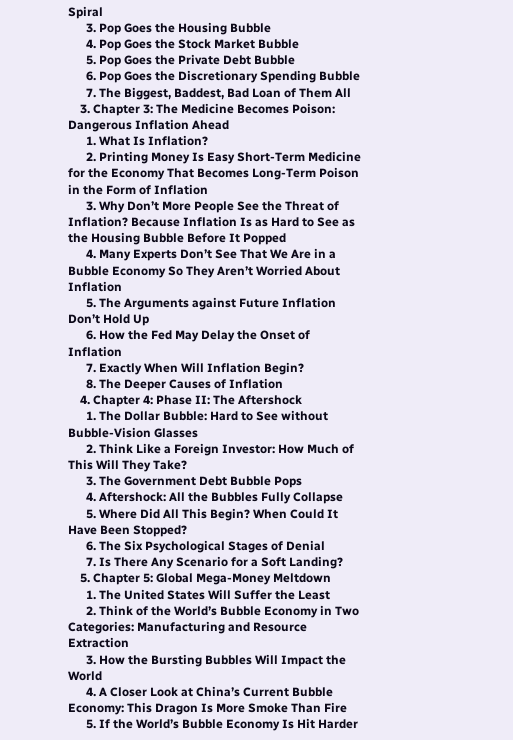Spiral
      3. Pop Goes the Housing Bubble
      4. Pop Goes the Stock Market Bubble
      5. Pop Goes the Private Debt Bubble
      6. Pop Goes the Discretionary Spending Bubble
      7. The Biggest, Baddest, Bad Loan of Them All
    3. Chapter 3: The Medicine Becomes Poison: Dangerous Inflation Ahead
      1. What Is Inflation?
      2. Printing Money Is Easy Short-Term Medicine for the Economy That Becomes Long-Term Poison in the Form of Inflation
      3. Why Don’t More People See the Threat of Inflation? Because Inflation Is as Hard to See as the Housing Bubble Before It Popped
      4. Many Experts Don’t See That We Are in a Bubble Economy So They Aren’t Worried About Inflation
      5. The Arguments against Future Inflation Don’t Hold Up
      6. How the Fed May Delay the Onset of Inflation
      7. Exactly When Will Inflation Begin?
      8. The Deeper Causes of Inflation
    4. Chapter 4: Phase II: The Aftershock
      1. The Dollar Bubble: Hard to See without Bubble-Vision Glasses
      2. Think Like a Foreign Investor: How Much of This Will They Take?
      3. The Government Debt Bubble Pops
      4. Aftershock: All the Bubbles Fully Collapse
      5. Where Did All This Begin? When Could It Have Been Stopped?
      6. The Six Psychological Stages of Denial
      7. Is There Any Scenario for a Soft Landing?
    5. Chapter 5: Global Mega-Money Meltdown
      1. The United States Will Suffer the Least
      2. Think of the World’s Bubble Economy in Two Categories: Manufacturing and Resource Extraction
      3. How the Bursting Bubbles Will Impact the World
      4. A Closer Look at China’s Current Bubble Economy: This Dragon Is More Smoke Than Fire
      5. If the World’s Bubble Economy Is Hit Harder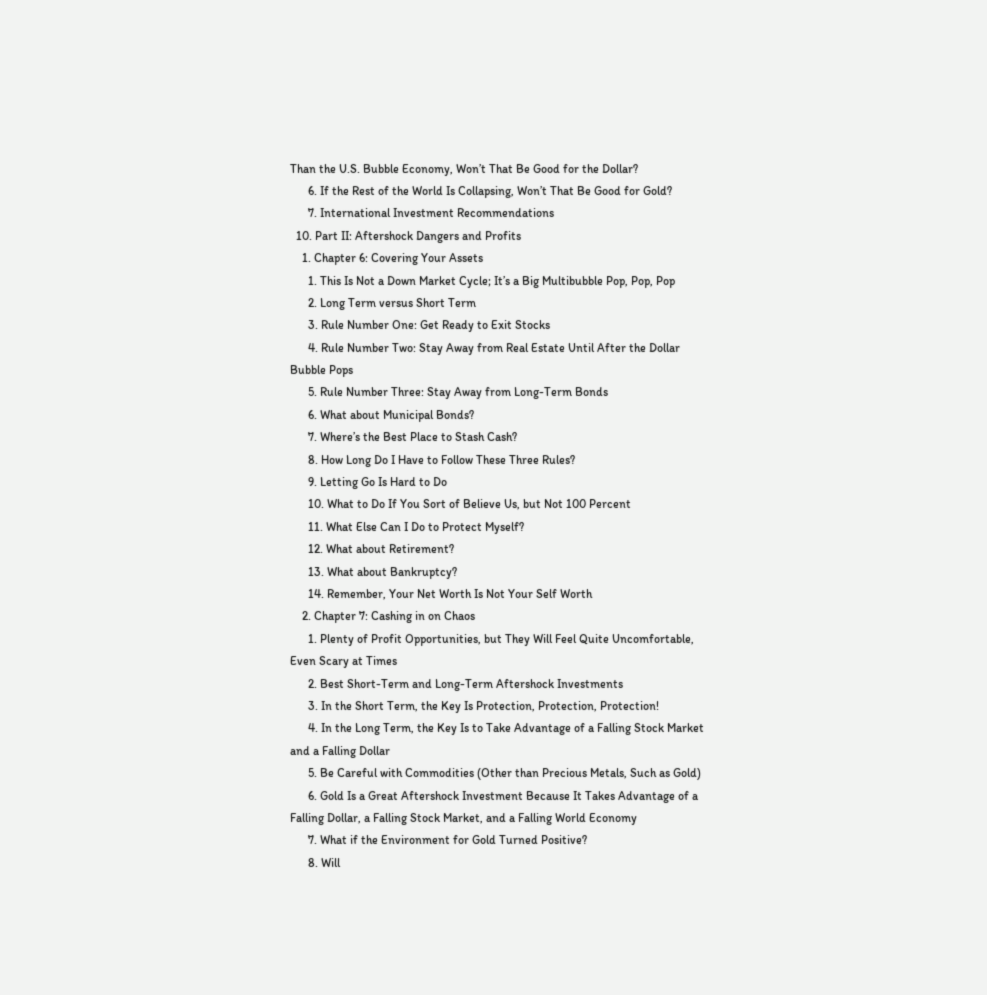Than the U.S. Bubble Economy, Won’t That Be Good for the Dollar?
      6. If the Rest of the World Is Collapsing, Won’t That Be Good for Gold?
      7. International Investment Recommendations
  10. Part II: Aftershock Dangers and Profits
    1. Chapter 6: Covering Your Assets
      1. This Is Not a Down Market Cycle; It’s a Big Multibubble Pop, Pop, Pop
      2. Long Term versus Short Term
      3. Rule Number One: Get Ready to Exit Stocks
      4. Rule Number Two: Stay Away from Real Estate Until After the Dollar Bubble Pops
      5. Rule Number Three: Stay Away from Long-Term Bonds
      6. What about Municipal Bonds?
      7. Where’s the Best Place to Stash Cash?
      8. How Long Do I Have to Follow These Three Rules?
      9. Letting Go Is Hard to Do
      10. What to Do If You Sort of Believe Us, but Not 100 Percent
      11. What Else Can I Do to Protect Myself?
      12. What about Retirement?
      13. What about Bankruptcy?
      14. Remember, Your Net Worth Is Not Your Self Worth
    2. Chapter 7: Cashing in on Chaos
      1. Plenty of Profit Opportunities, but They Will Feel Quite Uncomfortable, Even Scary at Times
      2. Best Short-Term and Long-Term Aftershock Investments
      3. In the Short Term, the Key Is Protection, Protection, Protection!
      4. In the Long Term, the Key Is to Take Advantage of a Falling Stock Market and a Falling Dollar
      5. Be Careful with Commodities (Other than Precious Metals, Such as Gold)
      6. Gold Is a Great Aftershock Investment Because It Takes Advantage of a Falling Dollar, a Falling Stock Market, and a Falling World Economy
      7. What if the Environment for Gold Turned Positive?
      8. Will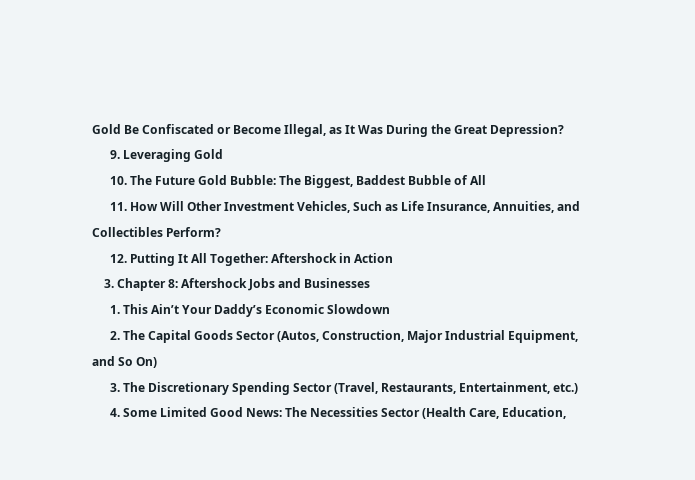Gold Be Confiscated or Become Illegal, as It Was During the Great Depression?
      9. Leveraging Gold
      10. The Future Gold Bubble: The Biggest, Baddest Bubble of All
      11. How Will Other Investment Vehicles, Such as Life Insurance, Annuities, and Collectibles Perform?
      12. Putting It All Together: Aftershock in Action
    3. Chapter 8: Aftershock Jobs and Businesses
      1. This Ain’t Your Daddy’s Economic Slowdown
      2. The Capital Goods Sector (Autos, Construction, Major Industrial Equipment, and So On)
      3. The Discretionary Spending Sector (Travel, Restaurants, Entertainment, etc.)
      4. Some Limited Good News: The Necessities Sector (Health Care, Education,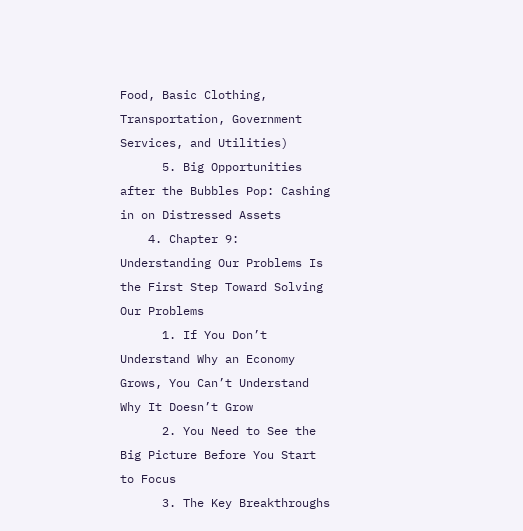Food, Basic Clothing, Transportation, Government Services, and Utilities)
      5. Big Opportunities after the Bubbles Pop: Cashing in on Distressed Assets
    4. Chapter 9: Understanding Our Problems Is the First Step Toward Solving Our Problems
      1. If You Don’t Understand Why an Economy Grows, You Can’t Understand Why It Doesn’t Grow
      2. You Need to See the Big Picture Before You Start to Focus
      3. The Key Breakthroughs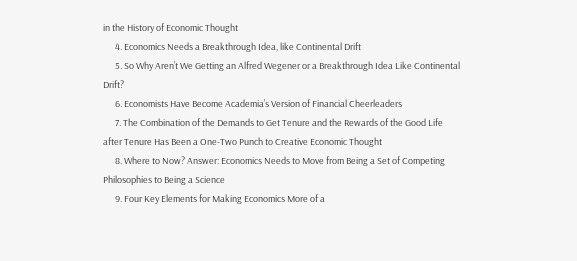in the History of Economic Thought
      4. Economics Needs a Breakthrough Idea, like Continental Drift
      5. So Why Aren’t We Getting an Alfred Wegener or a Breakthrough Idea Like Continental Drift?
      6. Economists Have Become Academia’s Version of Financial Cheerleaders
      7. The Combination of the Demands to Get Tenure and the Rewards of the Good Life after Tenure Has Been a One-Two Punch to Creative Economic Thought
      8. Where to Now? Answer: Economics Needs to Move from Being a Set of Competing Philosophies to Being a Science
      9. Four Key Elements for Making Economics More of a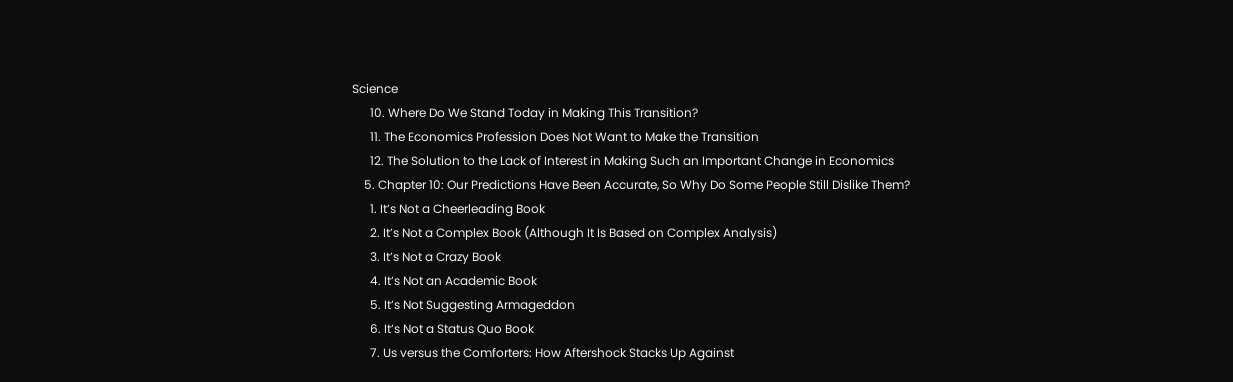Science
      10. Where Do We Stand Today in Making This Transition?
      11. The Economics Profession Does Not Want to Make the Transition
      12. The Solution to the Lack of Interest in Making Such an Important Change in Economics
    5. Chapter 10: Our Predictions Have Been Accurate, So Why Do Some People Still Dislike Them?
      1. It’s Not a Cheerleading Book
      2. It’s Not a Complex Book (Although It Is Based on Complex Analysis)
      3. It’s Not a Crazy Book
      4. It’s Not an Academic Book
      5. It’s Not Suggesting Armageddon
      6. It’s Not a Status Quo Book
      7. Us versus the Comforters: How Aftershock Stacks Up Against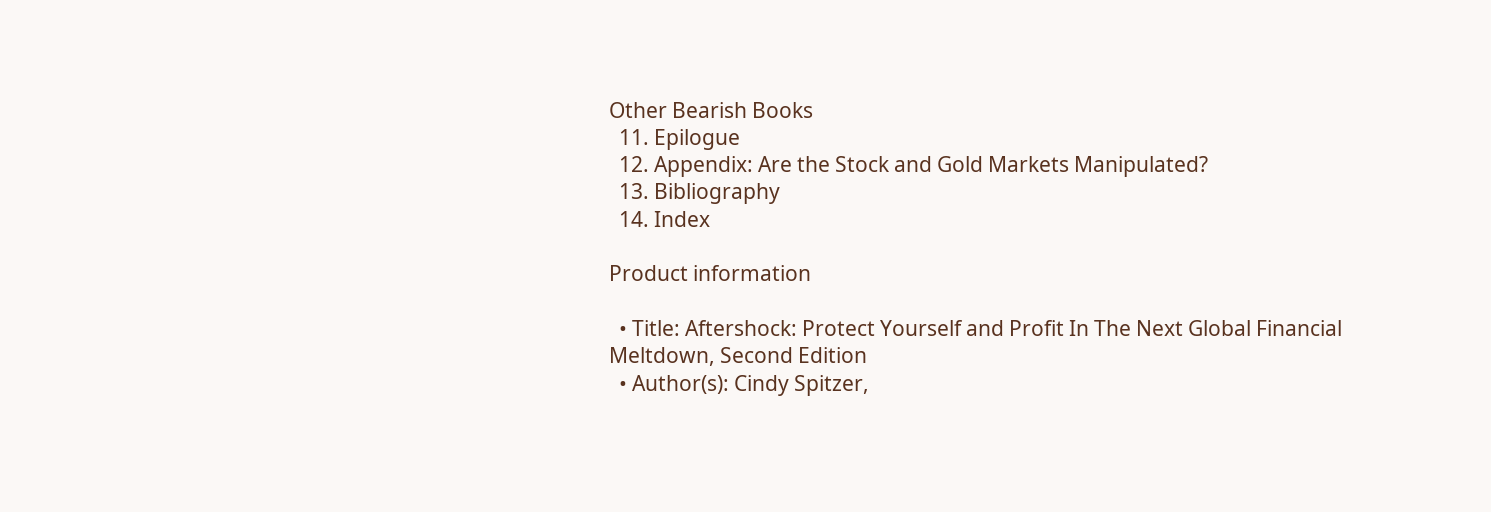Other Bearish Books
  11. Epilogue
  12. Appendix: Are the Stock and Gold Markets Manipulated?
  13. Bibliography
  14. Index

Product information

  • Title: Aftershock: Protect Yourself and Profit In The Next Global Financial Meltdown, Second Edition
  • Author(s): Cindy Spitzer,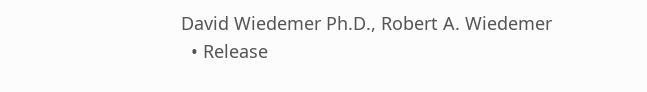David Wiedemer Ph.D., Robert A. Wiedemer
  • Release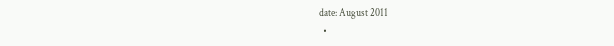date: August 2011
  •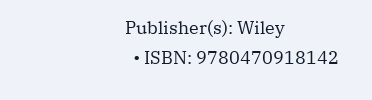Publisher(s): Wiley
  • ISBN: 9780470918142